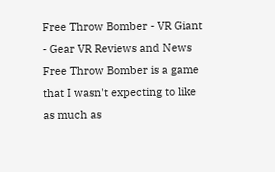Free Throw Bomber - VR Giant - Gear VR Reviews and News
Free Throw Bomber is a game that I wasn't expecting to like as much as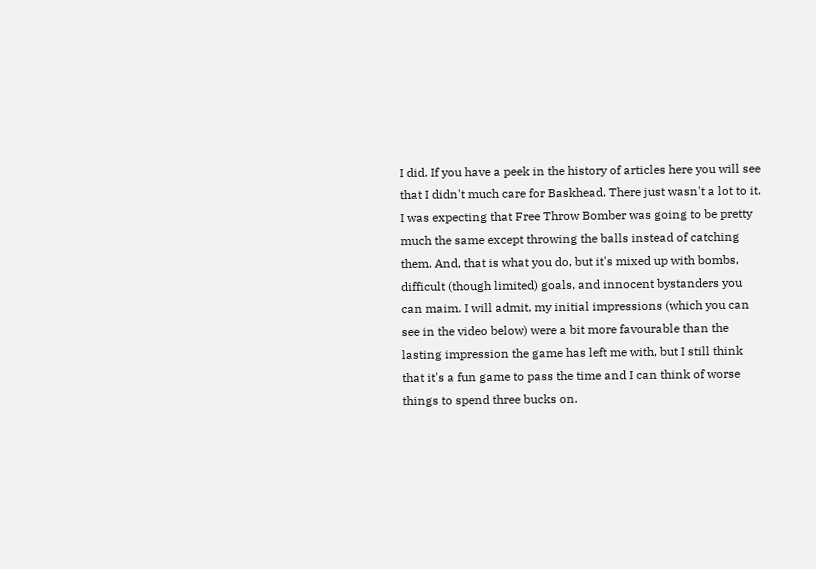I did. If you have a peek in the history of articles here you will see that I didn't much care for Baskhead. There just wasn't a lot to it. I was expecting that Free Throw Bomber was going to be pretty much the same except throwing the balls instead of catching them. And, that is what you do, but it's mixed up with bombs, difficult (though limited) goals, and innocent bystanders you can maim. I will admit, my initial impressions (which you can see in the video below) were a bit more favourable than the lasting impression the game has left me with, but I still think that it's a fun game to pass the time and I can think of worse things to spend three bucks on.